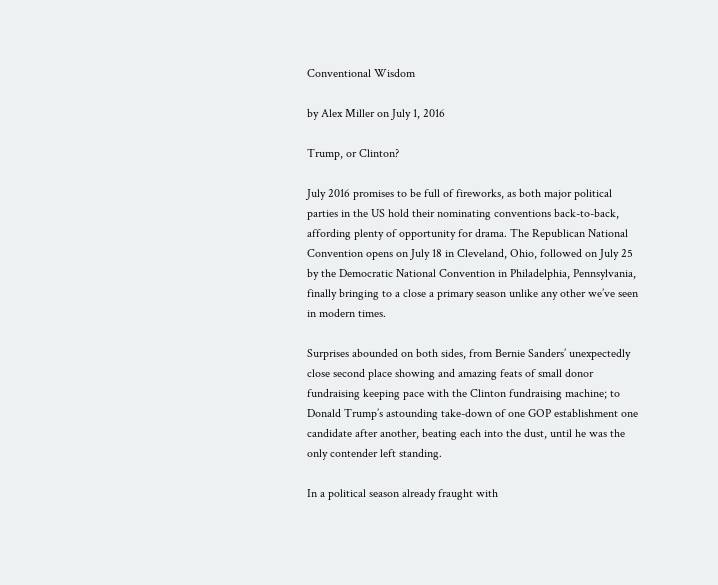Conventional Wisdom

by Alex Miller on July 1, 2016

Trump, or Clinton?

July 2016 promises to be full of fireworks, as both major political parties in the US hold their nominating conventions back-to-back, affording plenty of opportunity for drama. The Republican National Convention opens on July 18 in Cleveland, Ohio, followed on July 25 by the Democratic National Convention in Philadelphia, Pennsylvania, finally bringing to a close a primary season unlike any other we’ve seen in modern times.

Surprises abounded on both sides, from Bernie Sanders’ unexpectedly close second place showing and amazing feats of small donor fundraising keeping pace with the Clinton fundraising machine; to Donald Trump’s astounding take-down of one GOP establishment one candidate after another, beating each into the dust, until he was the only contender left standing.

In a political season already fraught with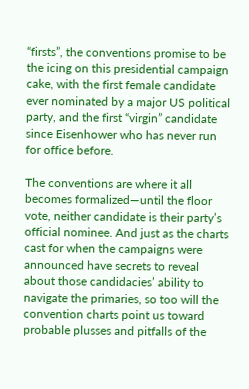“firsts”, the conventions promise to be the icing on this presidential campaign cake, with the first female candidate ever nominated by a major US political party, and the first “virgin” candidate since Eisenhower who has never run for office before.

The conventions are where it all becomes formalized—until the floor vote, neither candidate is their party’s official nominee. And just as the charts cast for when the campaigns were announced have secrets to reveal about those candidacies’ ability to navigate the primaries, so too will the convention charts point us toward probable plusses and pitfalls of the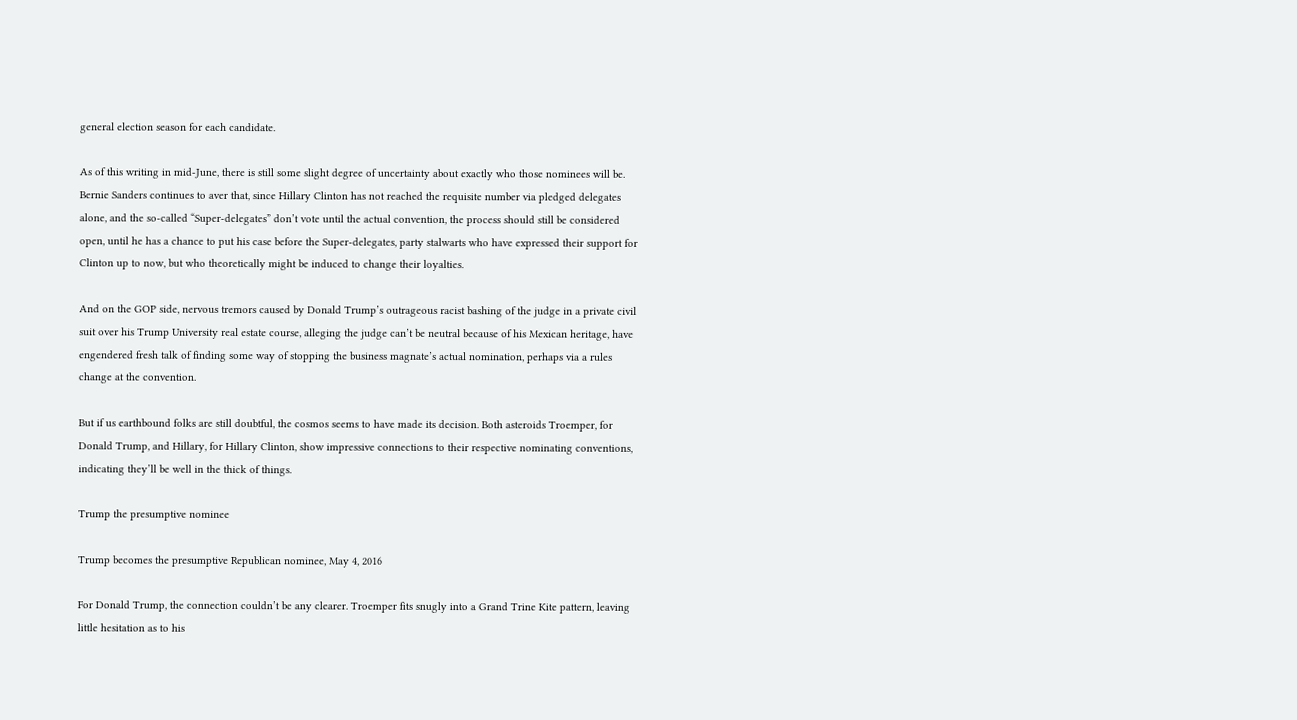general election season for each candidate.

As of this writing in mid-June, there is still some slight degree of uncertainty about exactly who those nominees will be. Bernie Sanders continues to aver that, since Hillary Clinton has not reached the requisite number via pledged delegates alone, and the so-called “Super-delegates” don’t vote until the actual convention, the process should still be considered open, until he has a chance to put his case before the Super-delegates, party stalwarts who have expressed their support for Clinton up to now, but who theoretically might be induced to change their loyalties.

And on the GOP side, nervous tremors caused by Donald Trump’s outrageous racist bashing of the judge in a private civil suit over his Trump University real estate course, alleging the judge can’t be neutral because of his Mexican heritage, have engendered fresh talk of finding some way of stopping the business magnate’s actual nomination, perhaps via a rules change at the convention.

But if us earthbound folks are still doubtful, the cosmos seems to have made its decision. Both asteroids Troemper, for Donald Trump, and Hillary, for Hillary Clinton, show impressive connections to their respective nominating conventions, indicating they’ll be well in the thick of things.

Trump the presumptive nominee

Trump becomes the presumptive Republican nominee, May 4, 2016

For Donald Trump, the connection couldn’t be any clearer. Troemper fits snugly into a Grand Trine Kite pattern, leaving little hesitation as to his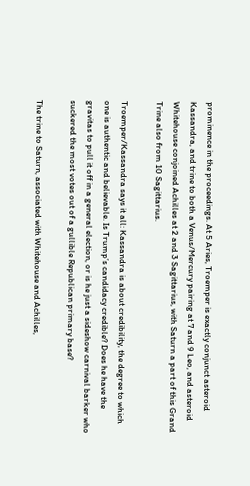prominence in the proceedings. At 5 Aries, Troemper is exactly conjunct asteroid Kassandra, and trine to both a Venus/Mercury pairing at 7 and 9 Leo, and asteroid Whitehouse conjoined Achilles at 2 and 3 Sagittarius, with Saturn a part of this Grand Trine also from 10 Sagittarius.

Troemper/Kassandra says it all: Kassandra is about credibility, the degree to which one is authentic and believable. Is Trump’s candidacy credible? Does he have the gravitas to pull it off in a general election, or is he just a sideshow carnival barker who suckered the most votes out of a gullible Republican primary base?

The trine to Saturn, associated with Whitehouse and Achilles,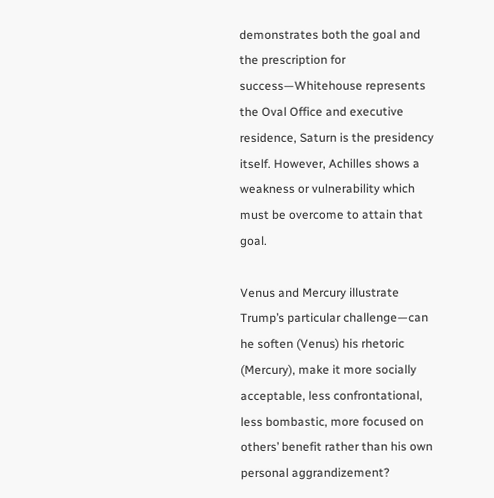demonstrates both the goal and the prescription for success—Whitehouse represents the Oval Office and executive residence, Saturn is the presidency itself. However, Achilles shows a weakness or vulnerability which must be overcome to attain that goal.

Venus and Mercury illustrate Trump’s particular challenge—can he soften (Venus) his rhetoric (Mercury), make it more socially acceptable, less confrontational, less bombastic, more focused on others’ benefit rather than his own personal aggrandizement?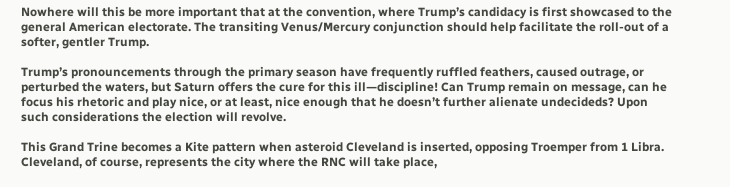Nowhere will this be more important that at the convention, where Trump’s candidacy is first showcased to the general American electorate. The transiting Venus/Mercury conjunction should help facilitate the roll-out of a softer, gentler Trump.

Trump’s pronouncements through the primary season have frequently ruffled feathers, caused outrage, or perturbed the waters, but Saturn offers the cure for this ill—discipline! Can Trump remain on message, can he focus his rhetoric and play nice, or at least, nice enough that he doesn’t further alienate undecideds? Upon such considerations the election will revolve.

This Grand Trine becomes a Kite pattern when asteroid Cleveland is inserted, opposing Troemper from 1 Libra. Cleveland, of course, represents the city where the RNC will take place,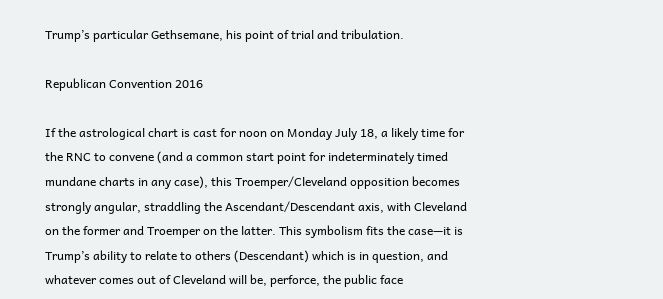Trump’s particular Gethsemane, his point of trial and tribulation.

Republican Convention 2016

If the astrological chart is cast for noon on Monday July 18, a likely time for the RNC to convene (and a common start point for indeterminately timed mundane charts in any case), this Troemper/Cleveland opposition becomes strongly angular, straddling the Ascendant/Descendant axis, with Cleveland on the former and Troemper on the latter. This symbolism fits the case—it is Trump’s ability to relate to others (Descendant) which is in question, and whatever comes out of Cleveland will be, perforce, the public face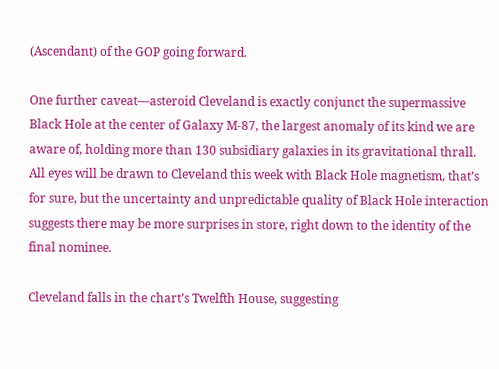(Ascendant) of the GOP going forward.

One further caveat—asteroid Cleveland is exactly conjunct the supermassive Black Hole at the center of Galaxy M-87, the largest anomaly of its kind we are aware of, holding more than 130 subsidiary galaxies in its gravitational thrall. All eyes will be drawn to Cleveland this week with Black Hole magnetism, that’s for sure, but the uncertainty and unpredictable quality of Black Hole interaction suggests there may be more surprises in store, right down to the identity of the final nominee.

Cleveland falls in the chart’s Twelfth House, suggesting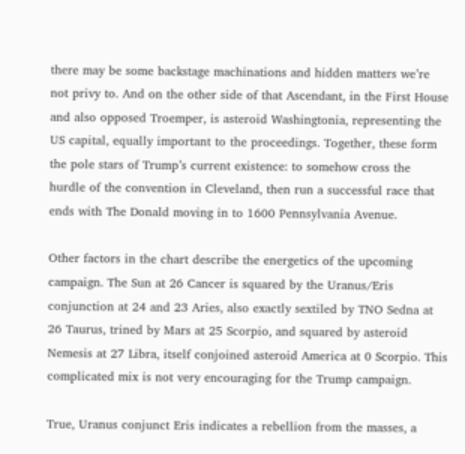there may be some backstage machinations and hidden matters we’re not privy to. And on the other side of that Ascendant, in the First House and also opposed Troemper, is asteroid Washingtonia, representing the US capital, equally important to the proceedings. Together, these form the pole stars of Trump’s current existence: to somehow cross the hurdle of the convention in Cleveland, then run a successful race that ends with The Donald moving in to 1600 Pennsylvania Avenue.

Other factors in the chart describe the energetics of the upcoming campaign. The Sun at 26 Cancer is squared by the Uranus/Eris conjunction at 24 and 23 Aries, also exactly sextiled by TNO Sedna at 26 Taurus, trined by Mars at 25 Scorpio, and squared by asteroid Nemesis at 27 Libra, itself conjoined asteroid America at 0 Scorpio. This complicated mix is not very encouraging for the Trump campaign.

True, Uranus conjunct Eris indicates a rebellion from the masses, a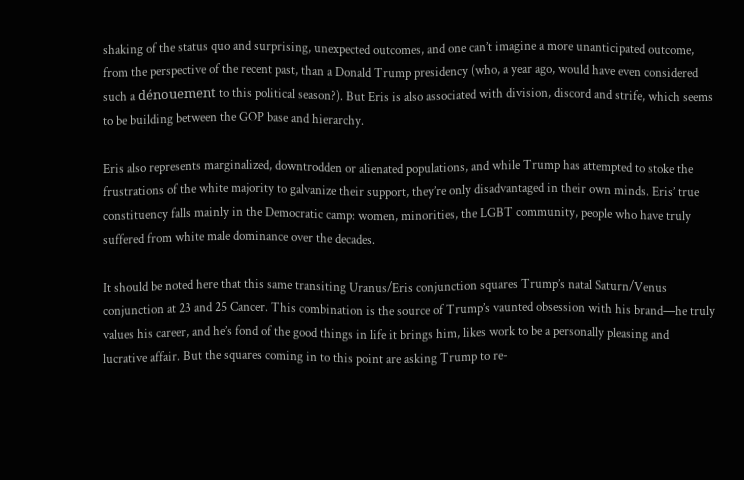shaking of the status quo and surprising, unexpected outcomes, and one can’t imagine a more unanticipated outcome, from the perspective of the recent past, than a Donald Trump presidency (who, a year ago, would have even considered such a dénouement to this political season?). But Eris is also associated with division, discord and strife, which seems to be building between the GOP base and hierarchy.

Eris also represents marginalized, downtrodden or alienated populations, and while Trump has attempted to stoke the frustrations of the white majority to galvanize their support, they’re only disadvantaged in their own minds. Eris’ true constituency falls mainly in the Democratic camp: women, minorities, the LGBT community, people who have truly suffered from white male dominance over the decades.

It should be noted here that this same transiting Uranus/Eris conjunction squares Trump’s natal Saturn/Venus conjunction at 23 and 25 Cancer. This combination is the source of Trump’s vaunted obsession with his brand—he truly values his career, and he’s fond of the good things in life it brings him, likes work to be a personally pleasing and lucrative affair. But the squares coming in to this point are asking Trump to re-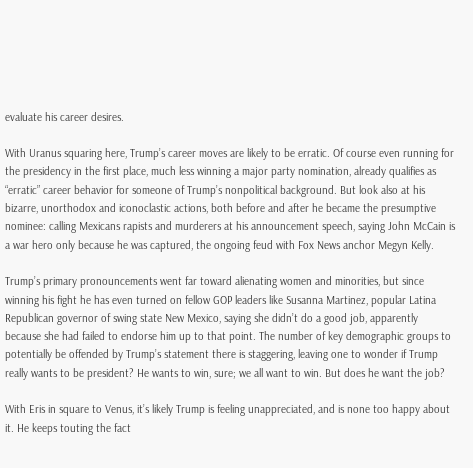evaluate his career desires.

With Uranus squaring here, Trump’s career moves are likely to be erratic. Of course even running for the presidency in the first place, much less winning a major party nomination, already qualifies as “erratic” career behavior for someone of Trump’s nonpolitical background. But look also at his bizarre, unorthodox and iconoclastic actions, both before and after he became the presumptive nominee: calling Mexicans rapists and murderers at his announcement speech, saying John McCain is a war hero only because he was captured, the ongoing feud with Fox News anchor Megyn Kelly.

Trump’s primary pronouncements went far toward alienating women and minorities, but since winning his fight he has even turned on fellow GOP leaders like Susanna Martinez, popular Latina Republican governor of swing state New Mexico, saying she didn’t do a good job, apparently because she had failed to endorse him up to that point. The number of key demographic groups to potentially be offended by Trump’s statement there is staggering, leaving one to wonder if Trump really wants to be president? He wants to win, sure; we all want to win. But does he want the job?

With Eris in square to Venus, it’s likely Trump is feeling unappreciated, and is none too happy about it. He keeps touting the fact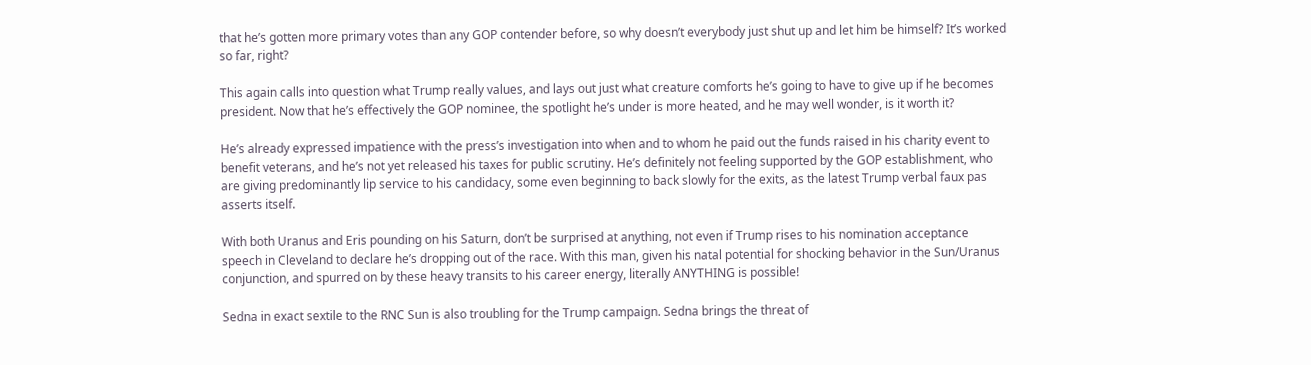that he’s gotten more primary votes than any GOP contender before, so why doesn’t everybody just shut up and let him be himself? It’s worked so far, right?

This again calls into question what Trump really values, and lays out just what creature comforts he’s going to have to give up if he becomes president. Now that he’s effectively the GOP nominee, the spotlight he’s under is more heated, and he may well wonder, is it worth it?

He’s already expressed impatience with the press’s investigation into when and to whom he paid out the funds raised in his charity event to benefit veterans, and he’s not yet released his taxes for public scrutiny. He’s definitely not feeling supported by the GOP establishment, who are giving predominantly lip service to his candidacy, some even beginning to back slowly for the exits, as the latest Trump verbal faux pas asserts itself.

With both Uranus and Eris pounding on his Saturn, don’t be surprised at anything, not even if Trump rises to his nomination acceptance speech in Cleveland to declare he’s dropping out of the race. With this man, given his natal potential for shocking behavior in the Sun/Uranus conjunction, and spurred on by these heavy transits to his career energy, literally ANYTHING is possible!

Sedna in exact sextile to the RNC Sun is also troubling for the Trump campaign. Sedna brings the threat of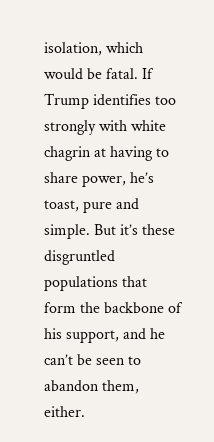isolation, which would be fatal. If Trump identifies too strongly with white chagrin at having to share power, he’s toast, pure and simple. But it’s these disgruntled populations that form the backbone of his support, and he can’t be seen to abandon them, either.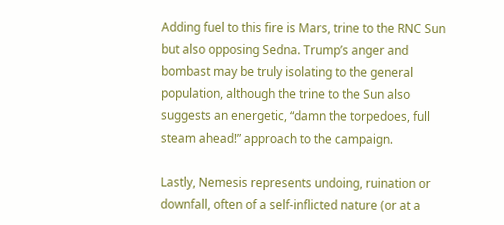Adding fuel to this fire is Mars, trine to the RNC Sun but also opposing Sedna. Trump’s anger and bombast may be truly isolating to the general population, although the trine to the Sun also suggests an energetic, “damn the torpedoes, full steam ahead!” approach to the campaign.

Lastly, Nemesis represents undoing, ruination or downfall, often of a self-inflicted nature (or at a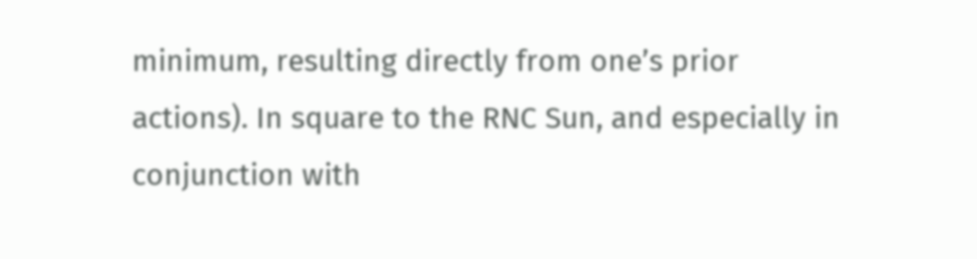minimum, resulting directly from one’s prior actions). In square to the RNC Sun, and especially in conjunction with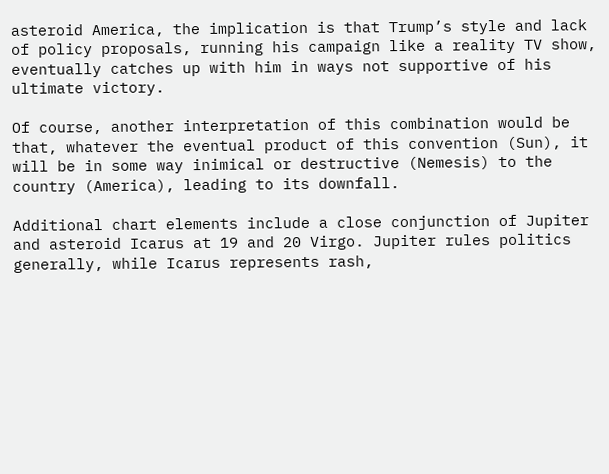asteroid America, the implication is that Trump’s style and lack of policy proposals, running his campaign like a reality TV show, eventually catches up with him in ways not supportive of his ultimate victory.

Of course, another interpretation of this combination would be that, whatever the eventual product of this convention (Sun), it will be in some way inimical or destructive (Nemesis) to the country (America), leading to its downfall.

Additional chart elements include a close conjunction of Jupiter and asteroid Icarus at 19 and 20 Virgo. Jupiter rules politics generally, while Icarus represents rash,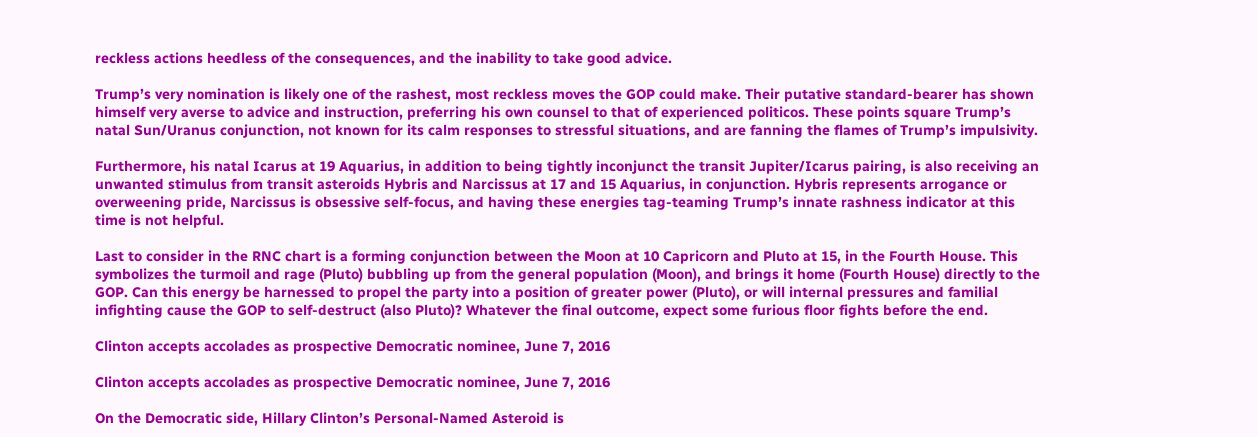reckless actions heedless of the consequences, and the inability to take good advice.

Trump’s very nomination is likely one of the rashest, most reckless moves the GOP could make. Their putative standard-bearer has shown himself very averse to advice and instruction, preferring his own counsel to that of experienced politicos. These points square Trump’s natal Sun/Uranus conjunction, not known for its calm responses to stressful situations, and are fanning the flames of Trump’s impulsivity.

Furthermore, his natal Icarus at 19 Aquarius, in addition to being tightly inconjunct the transit Jupiter/Icarus pairing, is also receiving an unwanted stimulus from transit asteroids Hybris and Narcissus at 17 and 15 Aquarius, in conjunction. Hybris represents arrogance or overweening pride, Narcissus is obsessive self-focus, and having these energies tag-teaming Trump’s innate rashness indicator at this time is not helpful.

Last to consider in the RNC chart is a forming conjunction between the Moon at 10 Capricorn and Pluto at 15, in the Fourth House. This symbolizes the turmoil and rage (Pluto) bubbling up from the general population (Moon), and brings it home (Fourth House) directly to the GOP. Can this energy be harnessed to propel the party into a position of greater power (Pluto), or will internal pressures and familial infighting cause the GOP to self-destruct (also Pluto)? Whatever the final outcome, expect some furious floor fights before the end.

Clinton accepts accolades as prospective Democratic nominee, June 7, 2016

Clinton accepts accolades as prospective Democratic nominee, June 7, 2016

On the Democratic side, Hillary Clinton’s Personal-Named Asteroid is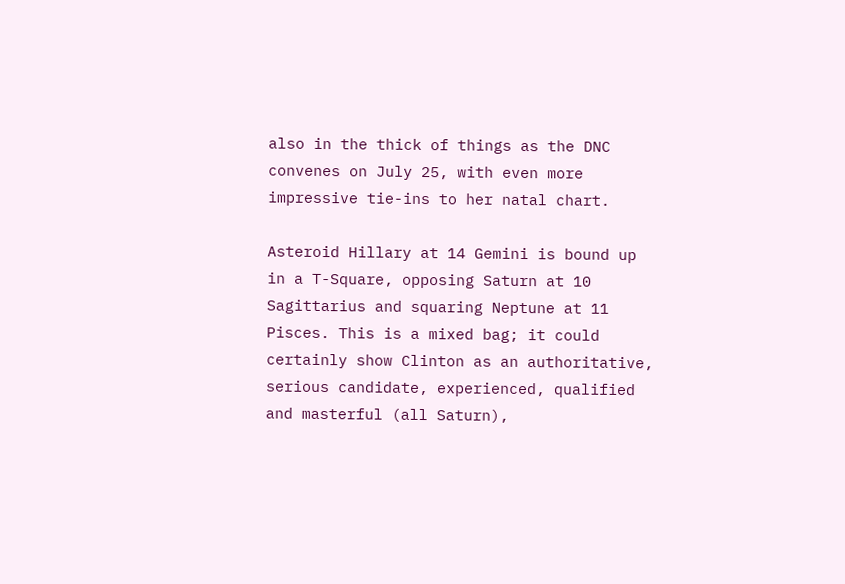also in the thick of things as the DNC convenes on July 25, with even more impressive tie-ins to her natal chart.

Asteroid Hillary at 14 Gemini is bound up in a T-Square, opposing Saturn at 10 Sagittarius and squaring Neptune at 11 Pisces. This is a mixed bag; it could certainly show Clinton as an authoritative, serious candidate, experienced, qualified and masterful (all Saturn),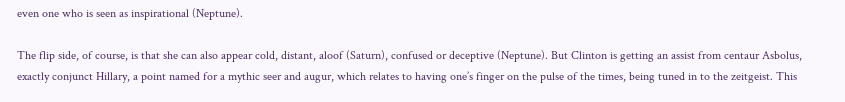even one who is seen as inspirational (Neptune).

The flip side, of course, is that she can also appear cold, distant, aloof (Saturn), confused or deceptive (Neptune). But Clinton is getting an assist from centaur Asbolus, exactly conjunct Hillary, a point named for a mythic seer and augur, which relates to having one’s finger on the pulse of the times, being tuned in to the zeitgeist. This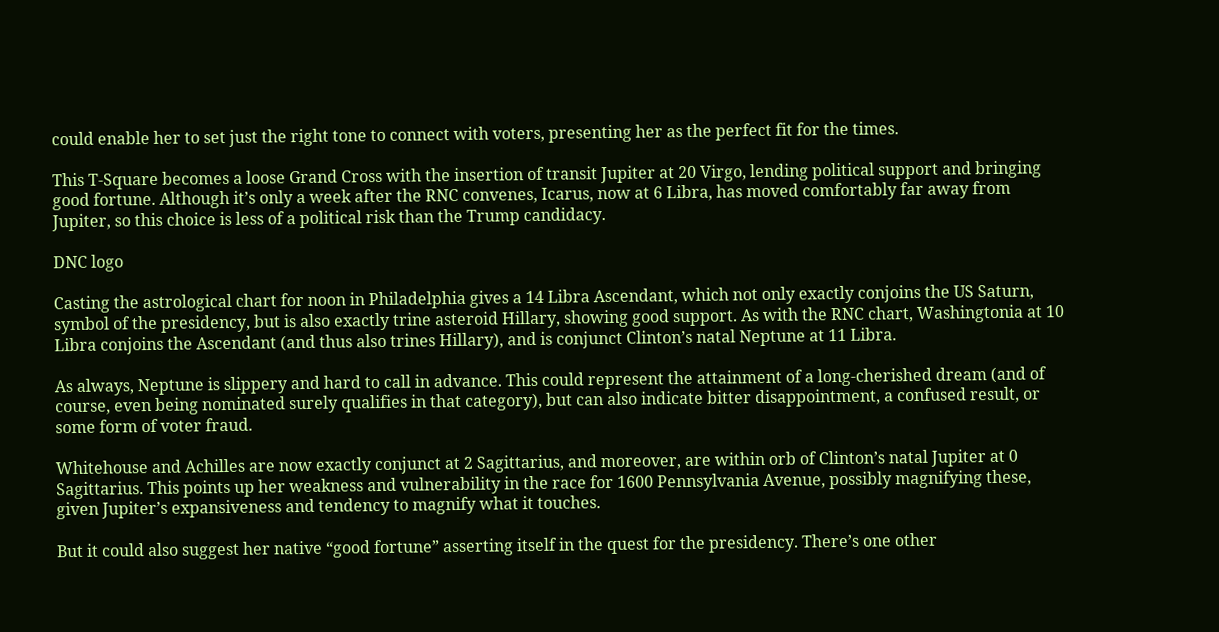could enable her to set just the right tone to connect with voters, presenting her as the perfect fit for the times.

This T-Square becomes a loose Grand Cross with the insertion of transit Jupiter at 20 Virgo, lending political support and bringing good fortune. Although it’s only a week after the RNC convenes, Icarus, now at 6 Libra, has moved comfortably far away from Jupiter, so this choice is less of a political risk than the Trump candidacy.

DNC logo

Casting the astrological chart for noon in Philadelphia gives a 14 Libra Ascendant, which not only exactly conjoins the US Saturn, symbol of the presidency, but is also exactly trine asteroid Hillary, showing good support. As with the RNC chart, Washingtonia at 10 Libra conjoins the Ascendant (and thus also trines Hillary), and is conjunct Clinton’s natal Neptune at 11 Libra.

As always, Neptune is slippery and hard to call in advance. This could represent the attainment of a long-cherished dream (and of course, even being nominated surely qualifies in that category), but can also indicate bitter disappointment, a confused result, or some form of voter fraud.

Whitehouse and Achilles are now exactly conjunct at 2 Sagittarius, and moreover, are within orb of Clinton’s natal Jupiter at 0 Sagittarius. This points up her weakness and vulnerability in the race for 1600 Pennsylvania Avenue, possibly magnifying these, given Jupiter’s expansiveness and tendency to magnify what it touches.

But it could also suggest her native “good fortune” asserting itself in the quest for the presidency. There’s one other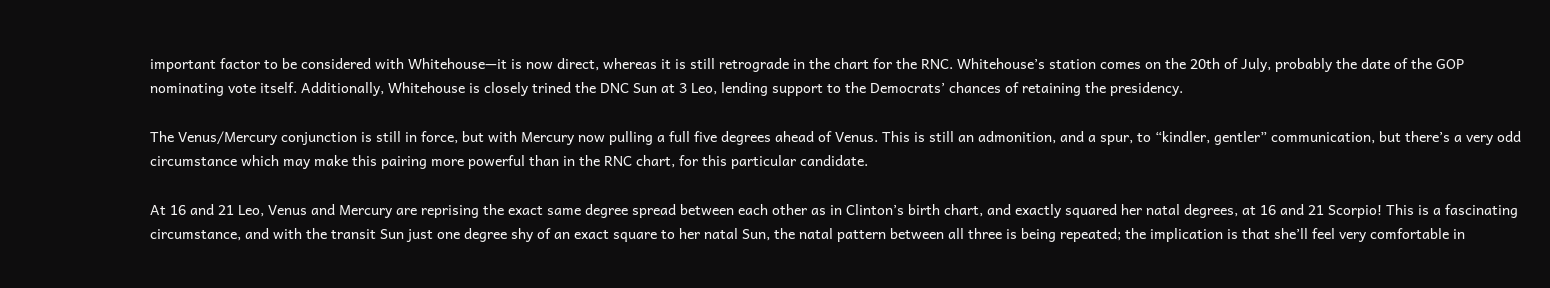important factor to be considered with Whitehouse—it is now direct, whereas it is still retrograde in the chart for the RNC. Whitehouse’s station comes on the 20th of July, probably the date of the GOP nominating vote itself. Additionally, Whitehouse is closely trined the DNC Sun at 3 Leo, lending support to the Democrats’ chances of retaining the presidency.

The Venus/Mercury conjunction is still in force, but with Mercury now pulling a full five degrees ahead of Venus. This is still an admonition, and a spur, to “kindler, gentler” communication, but there’s a very odd circumstance which may make this pairing more powerful than in the RNC chart, for this particular candidate.

At 16 and 21 Leo, Venus and Mercury are reprising the exact same degree spread between each other as in Clinton’s birth chart, and exactly squared her natal degrees, at 16 and 21 Scorpio! This is a fascinating circumstance, and with the transit Sun just one degree shy of an exact square to her natal Sun, the natal pattern between all three is being repeated; the implication is that she’ll feel very comfortable in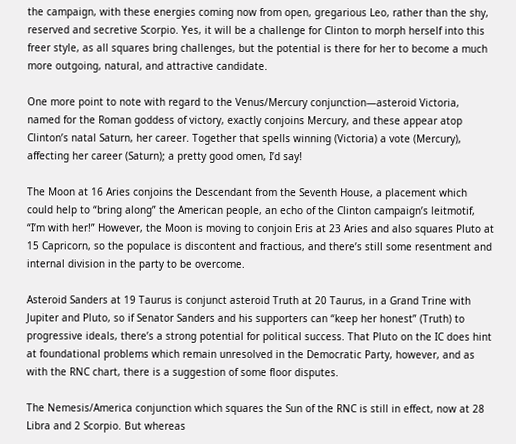the campaign, with these energies coming now from open, gregarious Leo, rather than the shy, reserved and secretive Scorpio. Yes, it will be a challenge for Clinton to morph herself into this freer style, as all squares bring challenges, but the potential is there for her to become a much more outgoing, natural, and attractive candidate.

One more point to note with regard to the Venus/Mercury conjunction—asteroid Victoria, named for the Roman goddess of victory, exactly conjoins Mercury, and these appear atop Clinton’s natal Saturn, her career. Together that spells winning (Victoria) a vote (Mercury), affecting her career (Saturn); a pretty good omen, I’d say!

The Moon at 16 Aries conjoins the Descendant from the Seventh House, a placement which could help to “bring along” the American people, an echo of the Clinton campaign’s leitmotif, “I’m with her!” However, the Moon is moving to conjoin Eris at 23 Aries and also squares Pluto at 15 Capricorn, so the populace is discontent and fractious, and there’s still some resentment and internal division in the party to be overcome.

Asteroid Sanders at 19 Taurus is conjunct asteroid Truth at 20 Taurus, in a Grand Trine with Jupiter and Pluto, so if Senator Sanders and his supporters can “keep her honest” (Truth) to progressive ideals, there’s a strong potential for political success. That Pluto on the IC does hint at foundational problems which remain unresolved in the Democratic Party, however, and as with the RNC chart, there is a suggestion of some floor disputes.

The Nemesis/America conjunction which squares the Sun of the RNC is still in effect, now at 28 Libra and 2 Scorpio. But whereas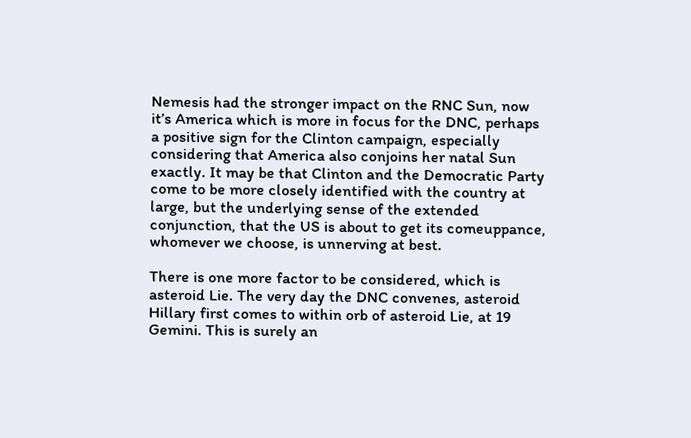Nemesis had the stronger impact on the RNC Sun, now it’s America which is more in focus for the DNC, perhaps a positive sign for the Clinton campaign, especially considering that America also conjoins her natal Sun exactly. It may be that Clinton and the Democratic Party come to be more closely identified with the country at large, but the underlying sense of the extended conjunction, that the US is about to get its comeuppance, whomever we choose, is unnerving at best.

There is one more factor to be considered, which is asteroid Lie. The very day the DNC convenes, asteroid Hillary first comes to within orb of asteroid Lie, at 19 Gemini. This is surely an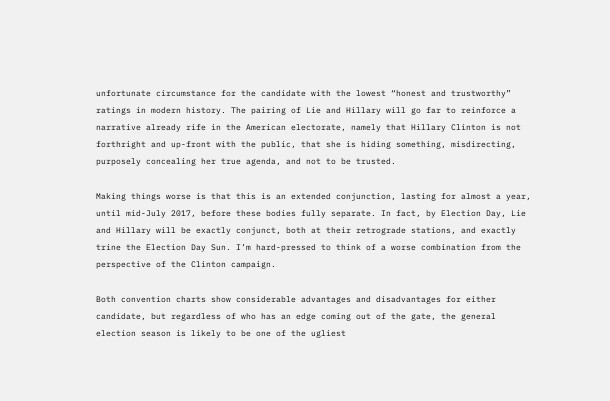unfortunate circumstance for the candidate with the lowest “honest and trustworthy” ratings in modern history. The pairing of Lie and Hillary will go far to reinforce a narrative already rife in the American electorate, namely that Hillary Clinton is not forthright and up-front with the public, that she is hiding something, misdirecting, purposely concealing her true agenda, and not to be trusted.

Making things worse is that this is an extended conjunction, lasting for almost a year, until mid-July 2017, before these bodies fully separate. In fact, by Election Day, Lie and Hillary will be exactly conjunct, both at their retrograde stations, and exactly trine the Election Day Sun. I’m hard-pressed to think of a worse combination from the perspective of the Clinton campaign.

Both convention charts show considerable advantages and disadvantages for either candidate, but regardless of who has an edge coming out of the gate, the general election season is likely to be one of the ugliest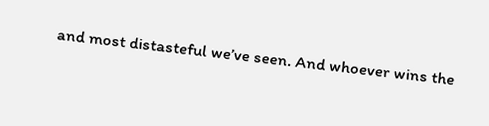and most distasteful we’ve seen. And whoever wins the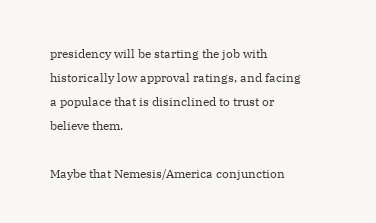presidency will be starting the job with historically low approval ratings, and facing a populace that is disinclined to trust or believe them.

Maybe that Nemesis/America conjunction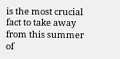is the most crucial fact to take away from this summer of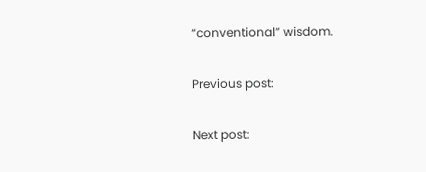“conventional” wisdom.

Previous post:

Next post: